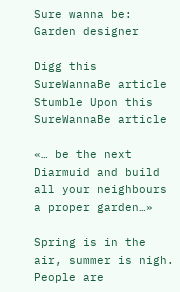Sure wanna be: Garden designer

Digg this SureWannaBe article
Stumble Upon this SureWannaBe article

«… be the next Diarmuid and build all your neighbours a proper garden…»

Spring is in the air, summer is nigh. People are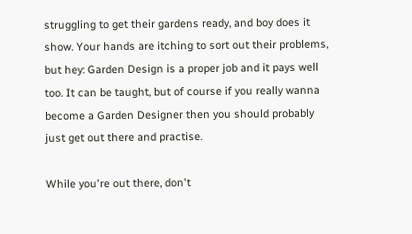struggling to get their gardens ready, and boy does it show. Your hands are itching to sort out their problems, but hey: Garden Design is a proper job and it pays well too. It can be taught, but of course if you really wanna become a Garden Designer then you should probably just get out there and practise.

While you're out there, don't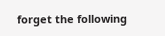forget the following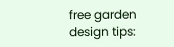free garden design tips: